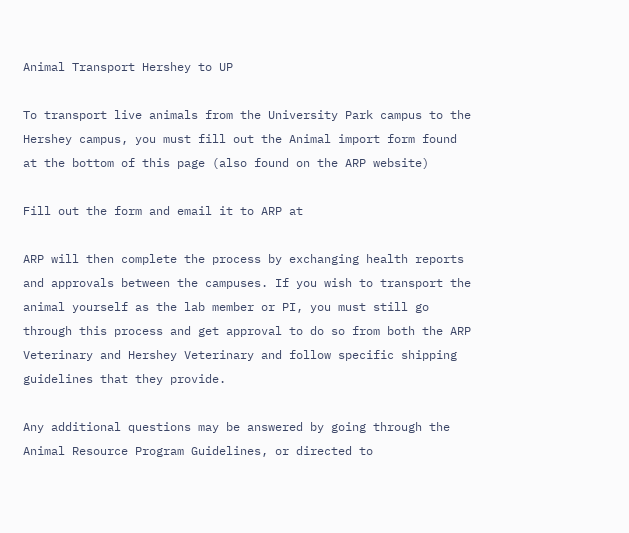Animal Transport Hershey to UP

To transport live animals from the University Park campus to the Hershey campus, you must fill out the Animal import form found at the bottom of this page (also found on the ARP website)

Fill out the form and email it to ARP at

ARP will then complete the process by exchanging health reports and approvals between the campuses. If you wish to transport the animal yourself as the lab member or PI, you must still go through this process and get approval to do so from both the ARP Veterinary and Hershey Veterinary and follow specific shipping guidelines that they provide.

Any additional questions may be answered by going through the Animal Resource Program Guidelines, or directed to